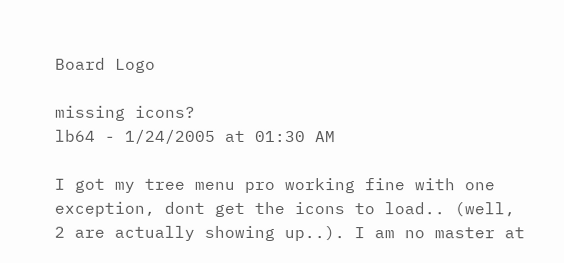Board Logo

missing icons?
lb64 - 1/24/2005 at 01:30 AM

I got my tree menu pro working fine with one exception, dont get the icons to load.. (well, 2 are actually showing up..). I am no master at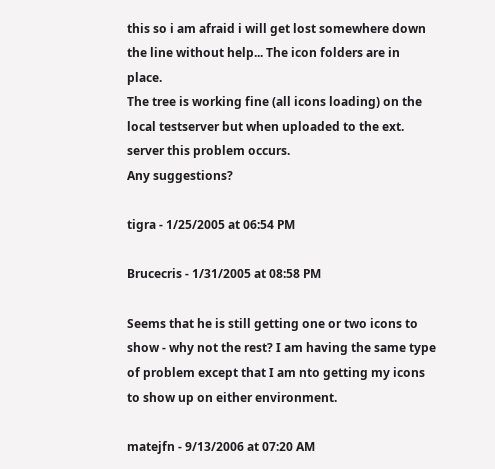this so i am afraid i will get lost somewhere down the line without help... The icon folders are in place.
The tree is working fine (all icons loading) on the local testserver but when uploaded to the ext. server this problem occurs.
Any suggestions?

tigra - 1/25/2005 at 06:54 PM

Brucecris - 1/31/2005 at 08:58 PM

Seems that he is still getting one or two icons to show - why not the rest? I am having the same type of problem except that I am nto getting my icons to show up on either environment.

matejfn - 9/13/2006 at 07:20 AM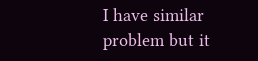I have similar problem but it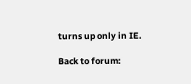turns up only in IE.

Back to forum: